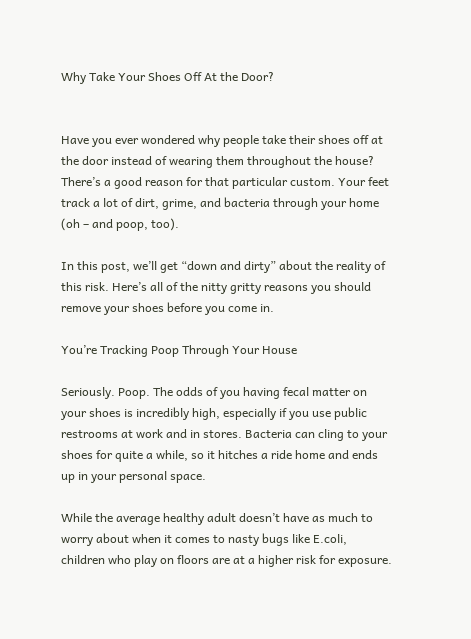Why Take Your Shoes Off At the Door?


Have you ever wondered why people take their shoes off at the door instead of wearing them throughout the house? There’s a good reason for that particular custom. Your feet track a lot of dirt, grime, and bacteria through your home (oh – and poop, too).

In this post, we’ll get “down and dirty” about the reality of this risk. Here’s all of the nitty gritty reasons you should remove your shoes before you come in.

You’re Tracking Poop Through Your House

Seriously. Poop. The odds of you having fecal matter on your shoes is incredibly high, especially if you use public restrooms at work and in stores. Bacteria can cling to your shoes for quite a while, so it hitches a ride home and ends up in your personal space.

While the average healthy adult doesn’t have as much to worry about when it comes to nasty bugs like E.coli, children who play on floors are at a higher risk for exposure.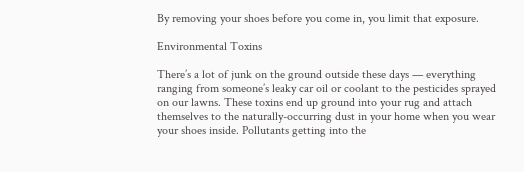By removing your shoes before you come in, you limit that exposure.

Environmental Toxins

There’s a lot of junk on the ground outside these days — everything ranging from someone’s leaky car oil or coolant to the pesticides sprayed on our lawns. These toxins end up ground into your rug and attach themselves to the naturally-occurring dust in your home when you wear your shoes inside. Pollutants getting into the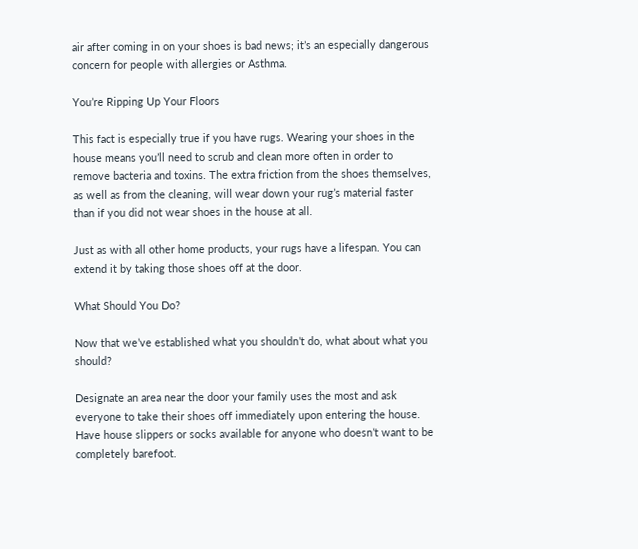air after coming in on your shoes is bad news; it’s an especially dangerous concern for people with allergies or Asthma.

You’re Ripping Up Your Floors

This fact is especially true if you have rugs. Wearing your shoes in the house means you’ll need to scrub and clean more often in order to remove bacteria and toxins. The extra friction from the shoes themselves, as well as from the cleaning, will wear down your rug’s material faster than if you did not wear shoes in the house at all.

Just as with all other home products, your rugs have a lifespan. You can extend it by taking those shoes off at the door.

What Should You Do?

Now that we’ve established what you shouldn’t do, what about what you should?

Designate an area near the door your family uses the most and ask everyone to take their shoes off immediately upon entering the house. Have house slippers or socks available for anyone who doesn’t want to be completely barefoot.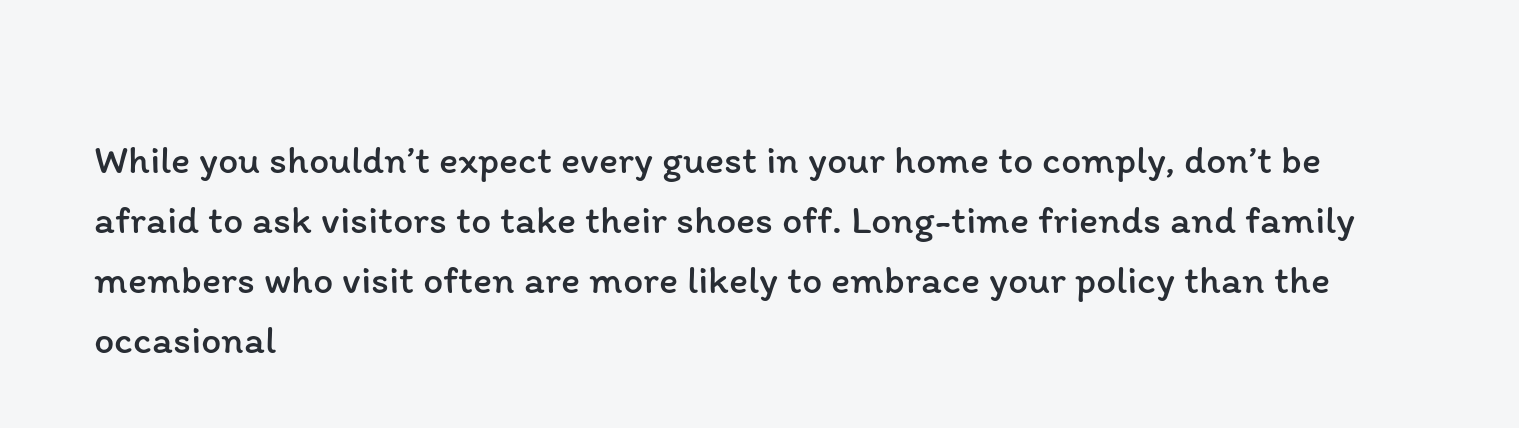While you shouldn’t expect every guest in your home to comply, don’t be afraid to ask visitors to take their shoes off. Long-time friends and family members who visit often are more likely to embrace your policy than the occasional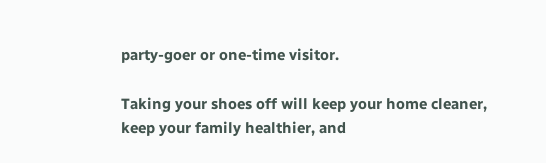party-goer or one-time visitor.

Taking your shoes off will keep your home cleaner, keep your family healthier, and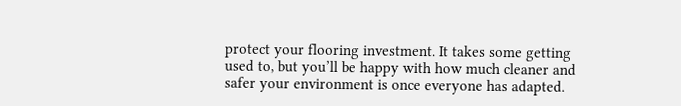protect your flooring investment. It takes some getting used to, but you’ll be happy with how much cleaner and safer your environment is once everyone has adapted.